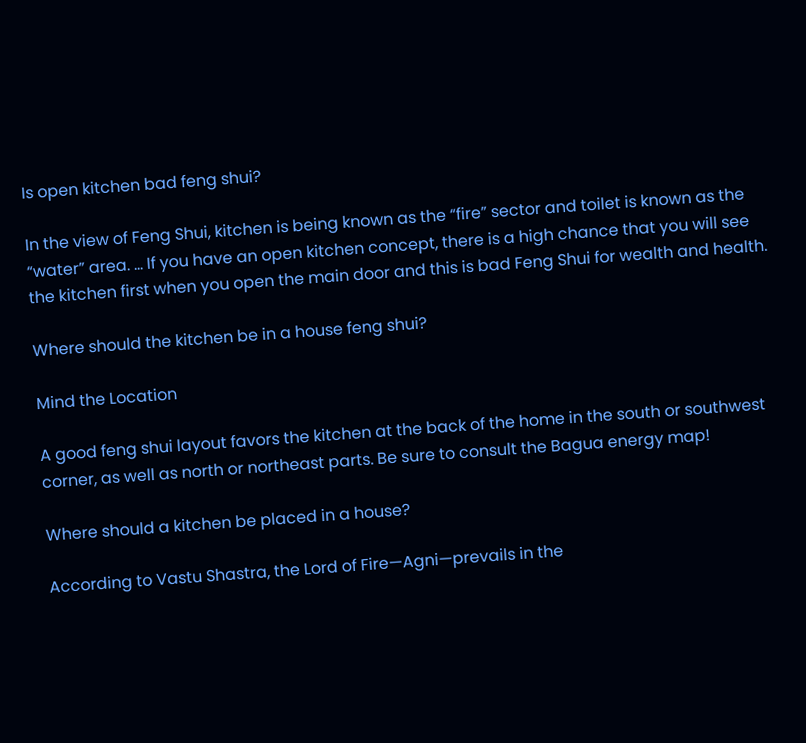Is open kitchen bad feng shui?

In the view of Feng Shui, kitchen is being known as the “fire” sector and toilet is known as the “water” area. … If you have an open kitchen concept, there is a high chance that you will see the kitchen first when you open the main door and this is bad Feng Shui for wealth and health.

Where should the kitchen be in a house feng shui?

Mind the Location

A good feng shui layout favors the kitchen at the back of the home in the south or southwest corner, as well as north or northeast parts. Be sure to consult the Bagua energy map!

Where should a kitchen be placed in a house?

According to Vastu Shastra, the Lord of Fire—Agni—prevails in the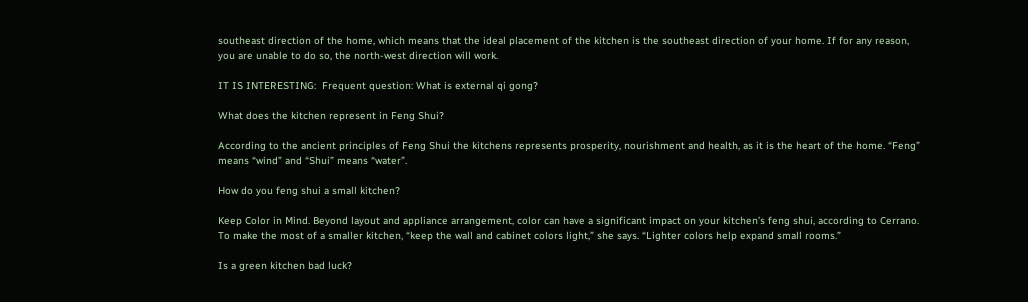southeast direction of the home, which means that the ideal placement of the kitchen is the southeast direction of your home. If for any reason, you are unable to do so, the north-west direction will work.

IT IS INTERESTING:  Frequent question: What is external qi gong?

What does the kitchen represent in Feng Shui?

According to the ancient principles of Feng Shui the kitchens represents prosperity, nourishment and health, as it is the heart of the home. “Feng” means “wind” and “Shui” means “water”.

How do you feng shui a small kitchen?

Keep Color in Mind. Beyond layout and appliance arrangement, color can have a significant impact on your kitchen’s feng shui, according to Cerrano. To make the most of a smaller kitchen, “keep the wall and cabinet colors light,” she says. “Lighter colors help expand small rooms.”

Is a green kitchen bad luck?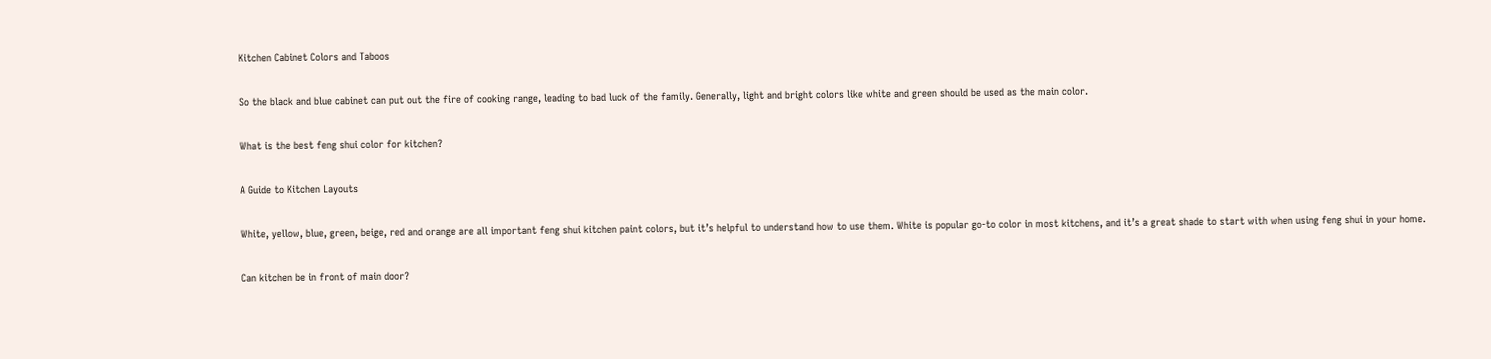Kitchen Cabinet Colors and Taboos

So the black and blue cabinet can put out the fire of cooking range, leading to bad luck of the family. Generally, light and bright colors like white and green should be used as the main color.

What is the best feng shui color for kitchen?

A Guide to Kitchen Layouts

White, yellow, blue, green, beige, red and orange are all important feng shui kitchen paint colors, but it’s helpful to understand how to use them. White is popular go-to color in most kitchens, and it’s a great shade to start with when using feng shui in your home.

Can kitchen be in front of main door?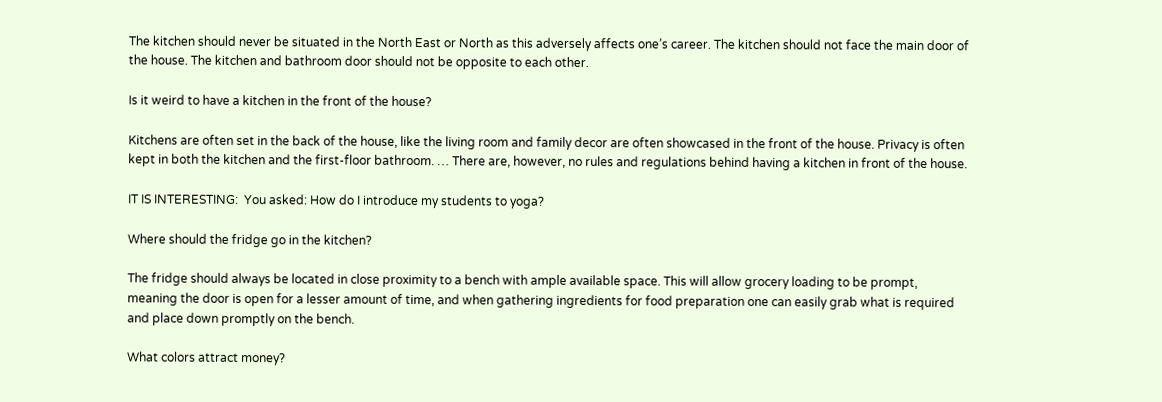The kitchen should never be situated in the North East or North as this adversely affects one’s career. The kitchen should not face the main door of the house. The kitchen and bathroom door should not be opposite to each other.

Is it weird to have a kitchen in the front of the house?

Kitchens are often set in the back of the house, like the living room and family decor are often showcased in the front of the house. Privacy is often kept in both the kitchen and the first-floor bathroom. … There are, however, no rules and regulations behind having a kitchen in front of the house.

IT IS INTERESTING:  You asked: How do I introduce my students to yoga?

Where should the fridge go in the kitchen?

The fridge should always be located in close proximity to a bench with ample available space. This will allow grocery loading to be prompt, meaning the door is open for a lesser amount of time, and when gathering ingredients for food preparation one can easily grab what is required and place down promptly on the bench.

What colors attract money?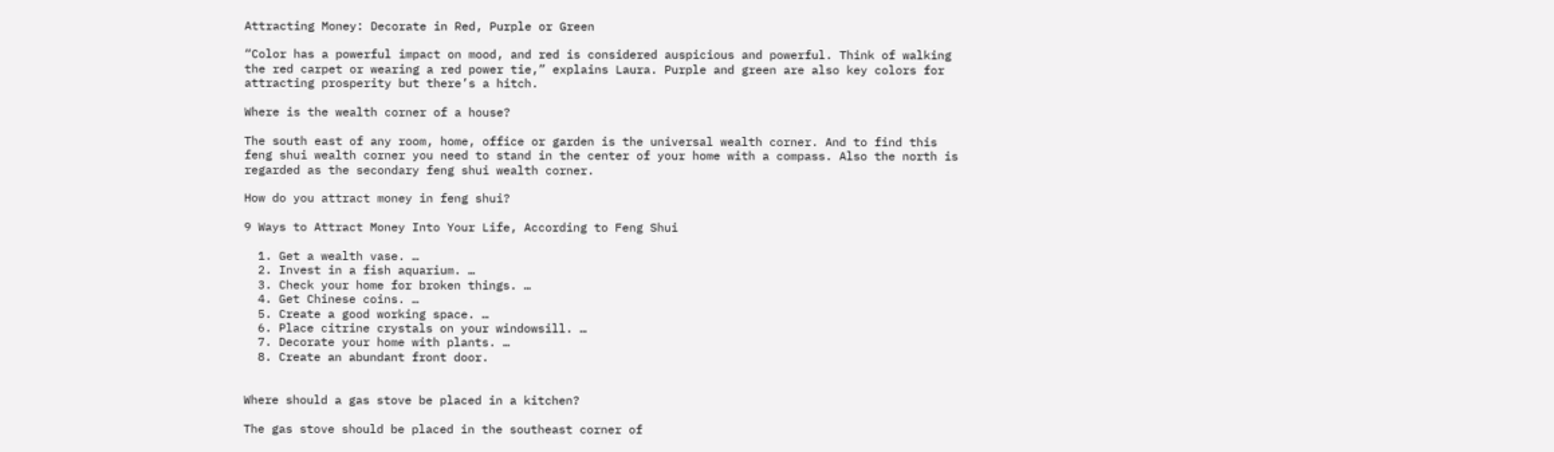Attracting Money: Decorate in Red, Purple or Green

“Color has a powerful impact on mood, and red is considered auspicious and powerful. Think of walking the red carpet or wearing a red power tie,” explains Laura. Purple and green are also key colors for attracting prosperity but there’s a hitch.

Where is the wealth corner of a house?

The south east of any room, home, office or garden is the universal wealth corner. And to find this feng shui wealth corner you need to stand in the center of your home with a compass. Also the north is regarded as the secondary feng shui wealth corner.

How do you attract money in feng shui?

9 Ways to Attract Money Into Your Life, According to Feng Shui

  1. Get a wealth vase. …
  2. Invest in a fish aquarium. …
  3. Check your home for broken things. …
  4. Get Chinese coins. …
  5. Create a good working space. …
  6. Place citrine crystals on your windowsill. …
  7. Decorate your home with plants. …
  8. Create an abundant front door.


Where should a gas stove be placed in a kitchen?

The gas stove should be placed in the southeast corner of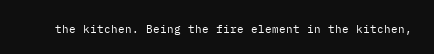the kitchen. Being the fire element in the kitchen,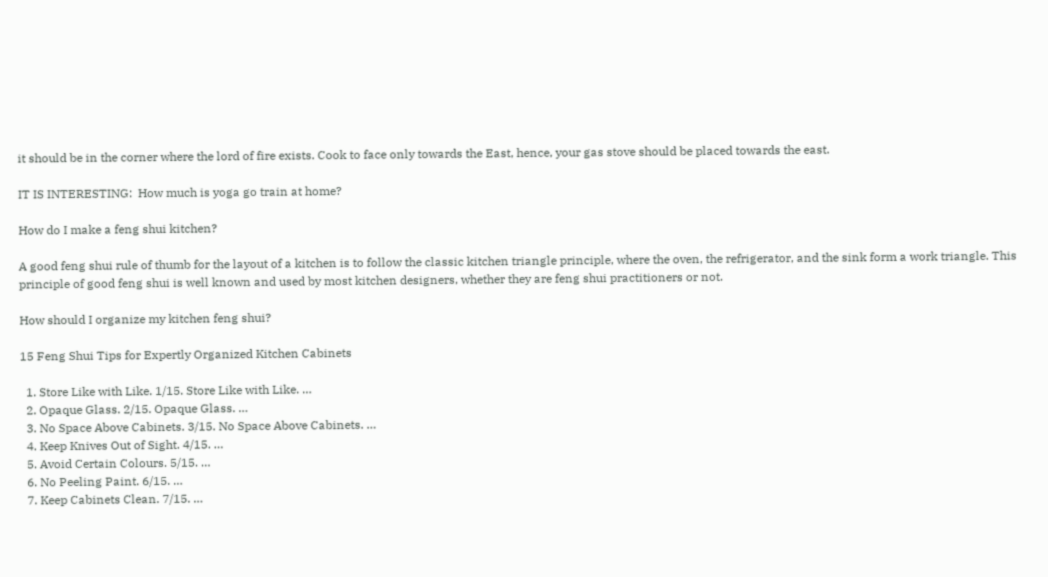it should be in the corner where the lord of fire exists. Cook to face only towards the East, hence, your gas stove should be placed towards the east.

IT IS INTERESTING:  How much is yoga go train at home?

How do I make a feng shui kitchen?

A good feng shui rule of thumb for the layout of a kitchen is to follow the classic kitchen triangle principle, where the oven, the refrigerator, and the sink form a work triangle. This principle of good feng shui is well known and used by most kitchen designers, whether they are feng shui practitioners or not.

How should I organize my kitchen feng shui?

15 Feng Shui Tips for Expertly Organized Kitchen Cabinets

  1. Store Like with Like. 1/15. Store Like with Like. …
  2. Opaque Glass. 2/15. Opaque Glass. …
  3. No Space Above Cabinets. 3/15. No Space Above Cabinets. …
  4. Keep Knives Out of Sight. 4/15. …
  5. Avoid Certain Colours. 5/15. …
  6. No Peeling Paint. 6/15. …
  7. Keep Cabinets Clean. 7/15. …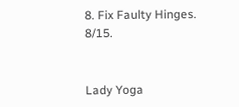8. Fix Faulty Hinges. 8/15.


Lady Yoga